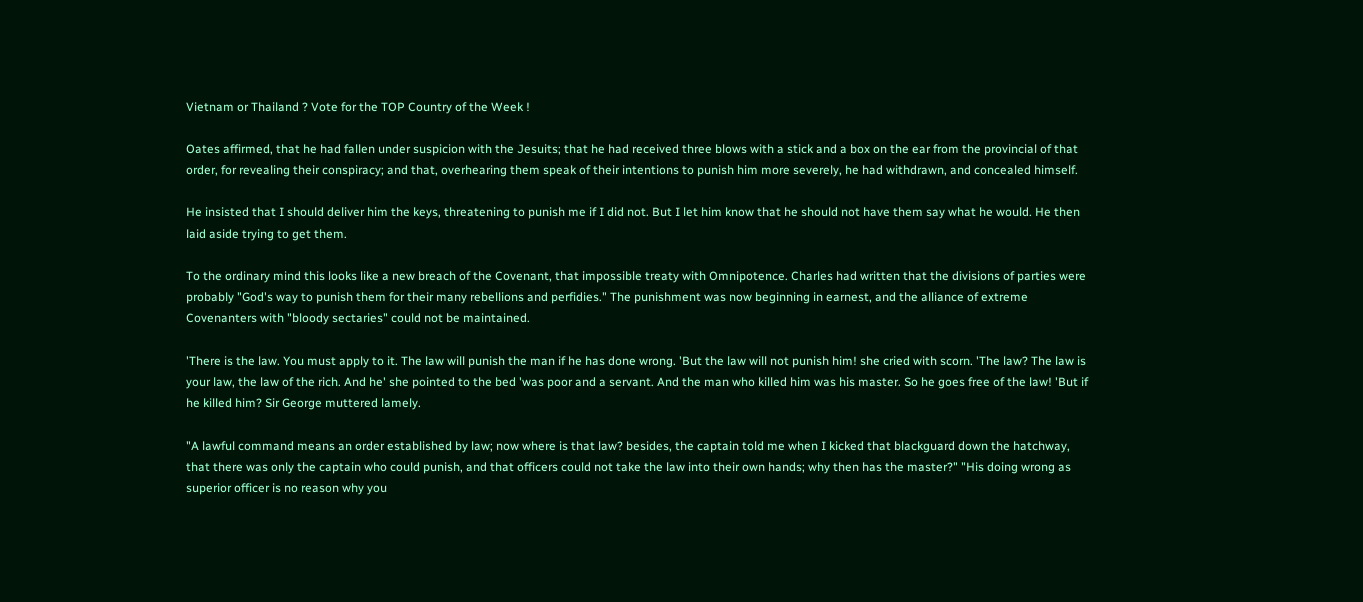Vietnam or Thailand ? Vote for the TOP Country of the Week !

Oates affirmed, that he had fallen under suspicion with the Jesuits; that he had received three blows with a stick and a box on the ear from the provincial of that order, for revealing their conspiracy; and that, overhearing them speak of their intentions to punish him more severely, he had withdrawn, and concealed himself.

He insisted that I should deliver him the keys, threatening to punish me if I did not. But I let him know that he should not have them say what he would. He then laid aside trying to get them.

To the ordinary mind this looks like a new breach of the Covenant, that impossible treaty with Omnipotence. Charles had written that the divisions of parties were probably "God's way to punish them for their many rebellions and perfidies." The punishment was now beginning in earnest, and the alliance of extreme Covenanters with "bloody sectaries" could not be maintained.

'There is the law. You must apply to it. The law will punish the man if he has done wrong. 'But the law will not punish him! she cried with scorn. 'The law? The law is your law, the law of the rich. And he' she pointed to the bed 'was poor and a servant. And the man who killed him was his master. So he goes free of the law! 'But if he killed him? Sir George muttered lamely.

"A lawful command means an order established by law; now where is that law? besides, the captain told me when I kicked that blackguard down the hatchway, that there was only the captain who could punish, and that officers could not take the law into their own hands; why then has the master?" "His doing wrong as superior officer is no reason why you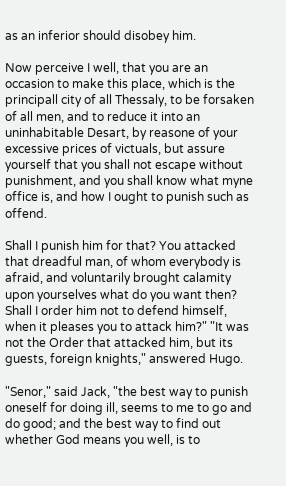as an inferior should disobey him.

Now perceive I well, that you are an occasion to make this place, which is the principall city of all Thessaly, to be forsaken of all men, and to reduce it into an uninhabitable Desart, by reasone of your excessive prices of victuals, but assure yourself that you shall not escape without punishment, and you shall know what myne office is, and how I ought to punish such as offend.

Shall I punish him for that? You attacked that dreadful man, of whom everybody is afraid, and voluntarily brought calamity upon yourselves what do you want then? Shall I order him not to defend himself, when it pleases you to attack him?" "It was not the Order that attacked him, but its guests, foreign knights," answered Hugo.

"Senor," said Jack, "the best way to punish oneself for doing ill, seems to me to go and do good; and the best way to find out whether God means you well, is to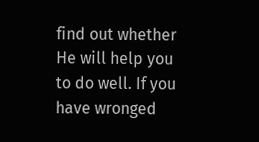find out whether He will help you to do well. If you have wronged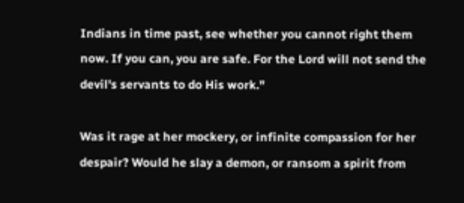Indians in time past, see whether you cannot right them now. If you can, you are safe. For the Lord will not send the devil's servants to do His work."

Was it rage at her mockery, or infinite compassion for her despair? Would he slay a demon, or ransom a spirit from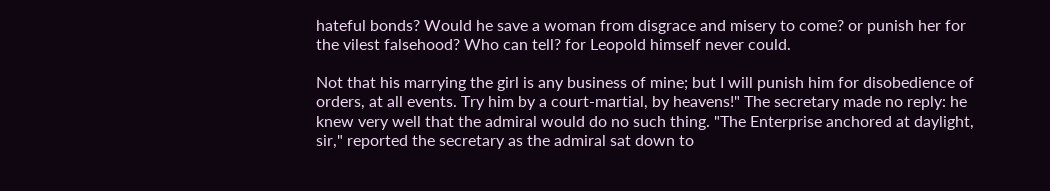hateful bonds? Would he save a woman from disgrace and misery to come? or punish her for the vilest falsehood? Who can tell? for Leopold himself never could.

Not that his marrying the girl is any business of mine; but I will punish him for disobedience of orders, at all events. Try him by a court-martial, by heavens!" The secretary made no reply: he knew very well that the admiral would do no such thing. "The Enterprise anchored at daylight, sir," reported the secretary as the admiral sat down to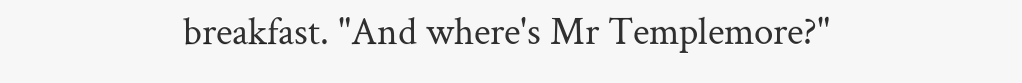breakfast. "And where's Mr Templemore?"